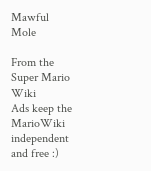Mawful Mole

From the Super Mario Wiki
Ads keep the MarioWiki independent and free :)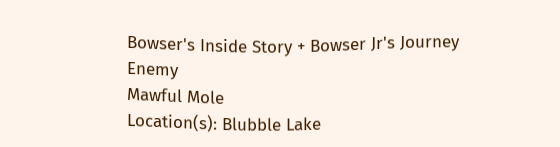Bowser's Inside Story + Bowser Jr's Journey Enemy
Mawful Mole
Location(s): Blubble Lake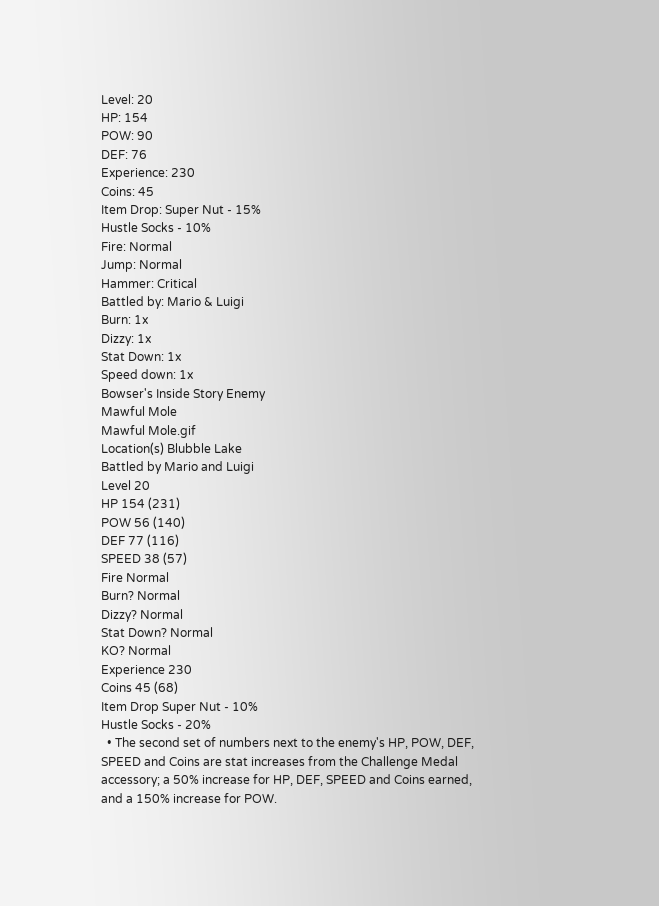Level: 20
HP: 154
POW: 90
DEF: 76
Experience: 230
Coins: 45
Item Drop: Super Nut - 15%
Hustle Socks - 10%
Fire: Normal
Jump: Normal
Hammer: Critical
Battled by: Mario & Luigi
Burn: 1x
Dizzy: 1x
Stat Down: 1x
Speed down: 1x
Bowser's Inside Story Enemy
Mawful Mole
Mawful Mole.gif
Location(s) Blubble Lake
Battled by Mario and Luigi
Level 20
HP 154 (231)
POW 56 (140)
DEF 77 (116)
SPEED 38 (57)
Fire Normal
Burn? Normal
Dizzy? Normal
Stat Down? Normal
KO? Normal
Experience 230
Coins 45 (68)
Item Drop Super Nut - 10%
Hustle Socks - 20%
  • The second set of numbers next to the enemy's HP, POW, DEF, SPEED and Coins are stat increases from the Challenge Medal accessory; a 50% increase for HP, DEF, SPEED and Coins earned, and a 150% increase for POW.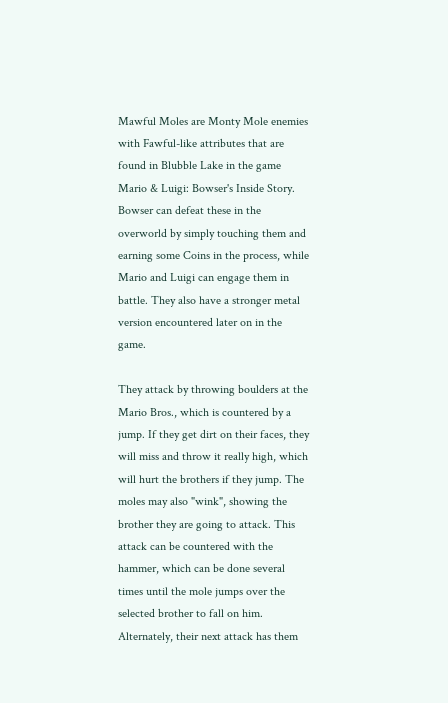Mawful Moles are Monty Mole enemies with Fawful-like attributes that are found in Blubble Lake in the game Mario & Luigi: Bowser's Inside Story. Bowser can defeat these in the overworld by simply touching them and earning some Coins in the process, while Mario and Luigi can engage them in battle. They also have a stronger metal version encountered later on in the game.

They attack by throwing boulders at the Mario Bros., which is countered by a jump. If they get dirt on their faces, they will miss and throw it really high, which will hurt the brothers if they jump. The moles may also "wink", showing the brother they are going to attack. This attack can be countered with the hammer, which can be done several times until the mole jumps over the selected brother to fall on him. Alternately, their next attack has them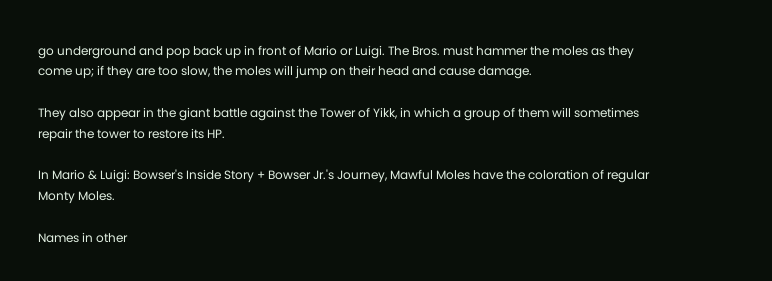go underground and pop back up in front of Mario or Luigi. The Bros. must hammer the moles as they come up; if they are too slow, the moles will jump on their head and cause damage.

They also appear in the giant battle against the Tower of Yikk, in which a group of them will sometimes repair the tower to restore its HP.

In Mario & Luigi: Bowser's Inside Story + Bowser Jr.'s Journey, Mawful Moles have the coloration of regular Monty Moles.

Names in other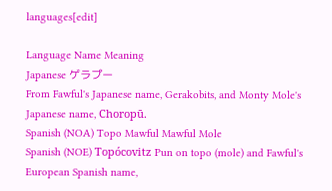languages[edit]

Language Name Meaning
Japanese ゲラプー
From Fawful's Japanese name, Gerakobits, and Monty Mole's Japanese name, Choropū.
Spanish (NOA) Topo Mawful Mawful Mole
Spanish (NOE) Topócovitz Pun on topo (mole) and Fawful's European Spanish name,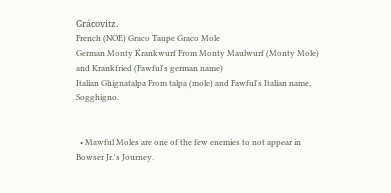Grácovitz.
French (NOE) Graco Taupe Graco Mole
German Monty Krankwurf From Monty Maulwurf (Monty Mole) and Krankfried (Fawful's german name)
Italian Ghignatalpa From talpa (mole) and Fawful's Italian name, Sogghigno.


  • Mawful Moles are one of the few enemies to not appear in Bowser Jr.'s Journey.